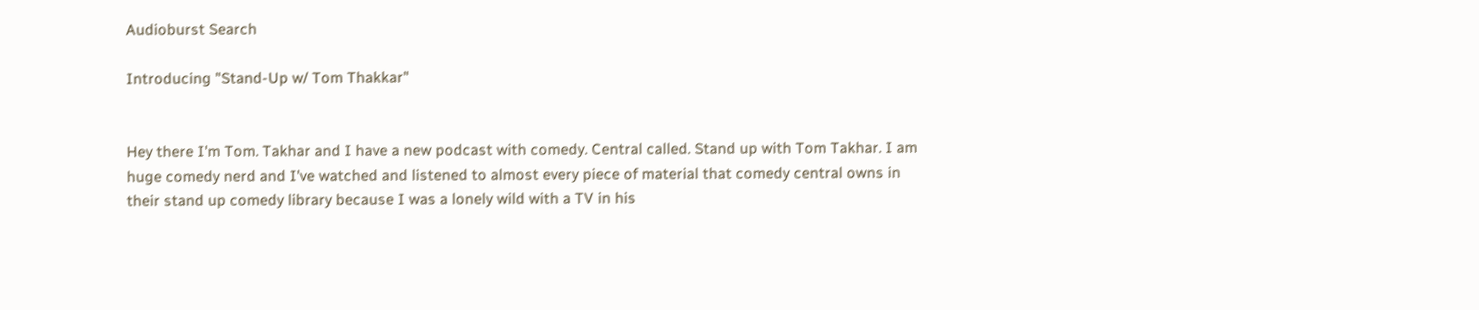Audioburst Search

Introducing "Stand-Up w/ Tom Thakkar"


Hey there I'm Tom. Takhar and I have a new podcast with comedy. Central called. Stand up with Tom Takhar. I am huge comedy nerd and I've watched and listened to almost every piece of material that comedy central owns in their stand up comedy library because I was a lonely wild with a TV in his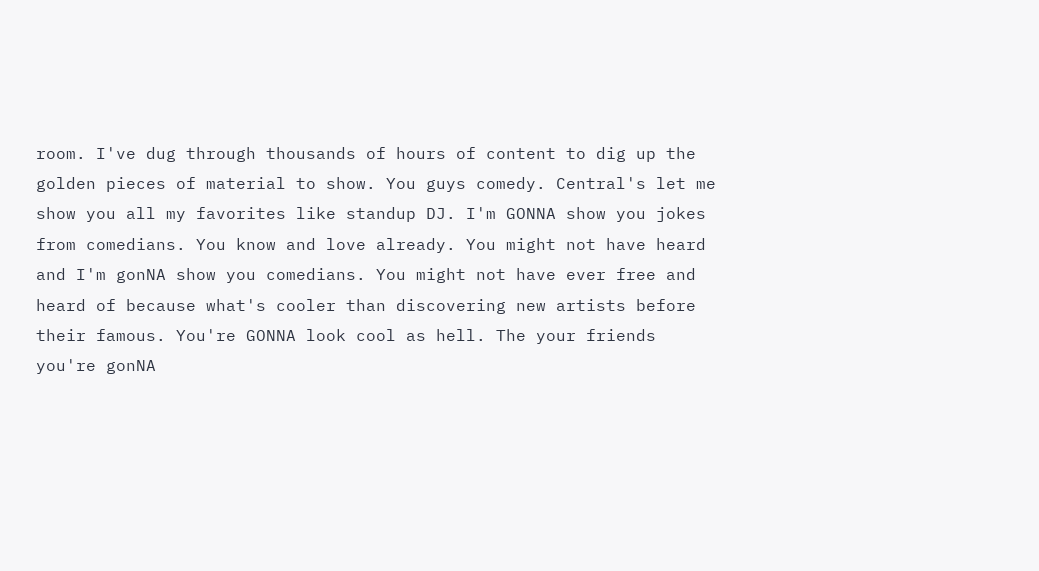room. I've dug through thousands of hours of content to dig up the golden pieces of material to show. You guys comedy. Central's let me show you all my favorites like standup DJ. I'm GONNA show you jokes from comedians. You know and love already. You might not have heard and I'm gonNA show you comedians. You might not have ever free and heard of because what's cooler than discovering new artists before their famous. You're GONNA look cool as hell. The your friends you're gonNA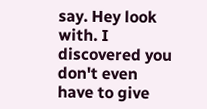say. Hey look with. I discovered you don't even have to give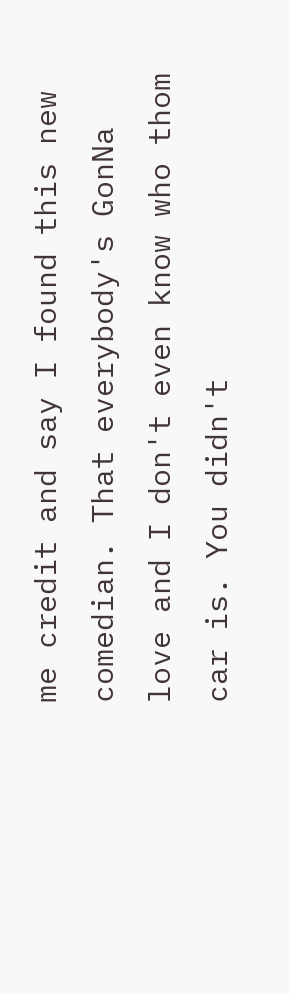me credit and say I found this new comedian. That everybody's GonNa love and I don't even know who thom car is. You didn't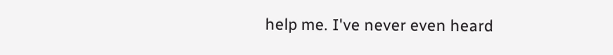help me. I've never even heard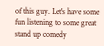of this guy. Let's have some fun listening to some great stand up comedy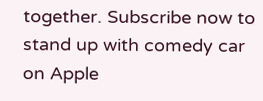together. Subscribe now to stand up with comedy car on Apple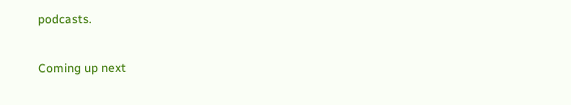podcasts.

Coming up next